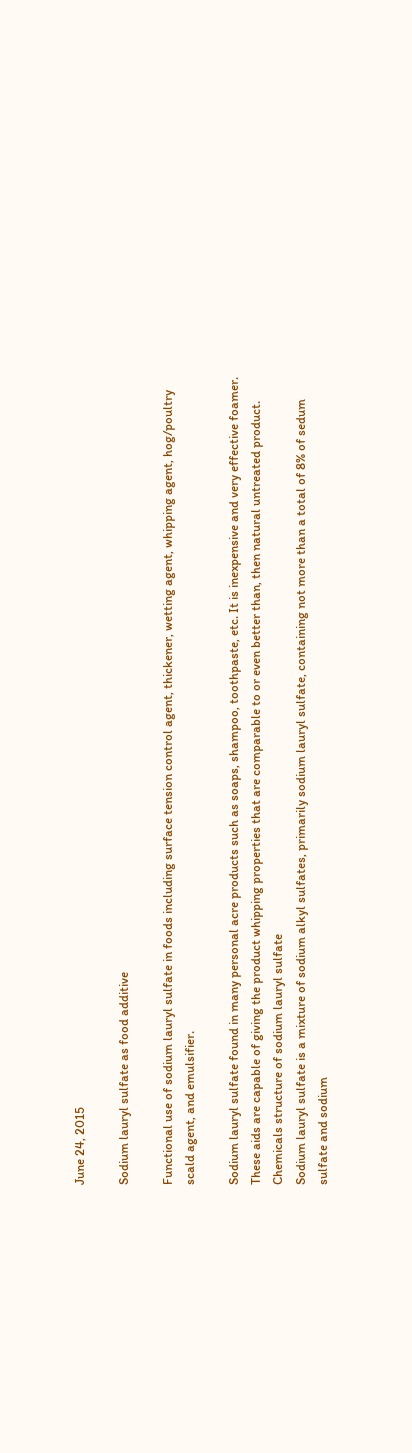June 24, 2015

Sodium lauryl sulfate as food additive

Functional use of sodium lauryl sulfate in foods including surface tension control agent, thickener, wetting agent, whipping agent, hog/poultry scald agent, and emulsifier.

Sodium lauryl sulfate found in many personal acre products such as soaps, shampoo, toothpaste, etc. It is inexpensive and very effective foamer. These aids are capable of giving the product whipping properties that are comparable to or even better than, then natural untreated product.
Chemicals structure of sodium lauryl sulfate
Sodium lauryl sulfate is a mixture of sodium alkyl sulfates, primarily sodium lauryl sulfate, containing not more than a total of 8% of sedum sulfate and sodium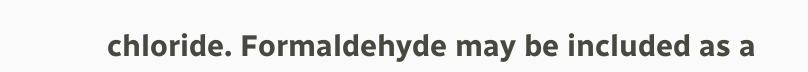chloride. Formaldehyde may be included as a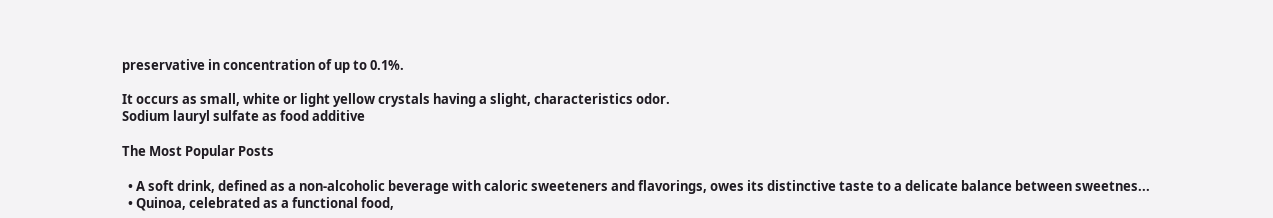preservative in concentration of up to 0.1%.

It occurs as small, white or light yellow crystals having a slight, characteristics odor.
Sodium lauryl sulfate as food additive

The Most Popular Posts

  • A soft drink, defined as a non-alcoholic beverage with caloric sweeteners and flavorings, owes its distinctive taste to a delicate balance between sweetnes...
  • Quinoa, celebrated as a functional food,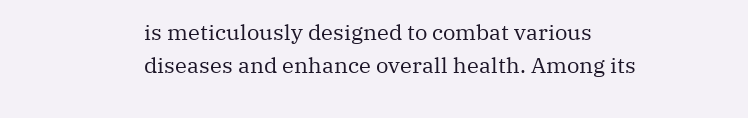is meticulously designed to combat various diseases and enhance overall health. Among its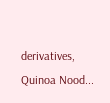derivatives, Quinoa Nood...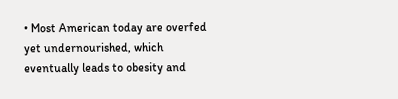• Most American today are overfed yet undernourished, which eventually leads to obesity and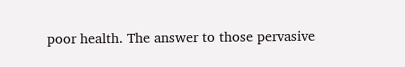poor health. The answer to those pervasive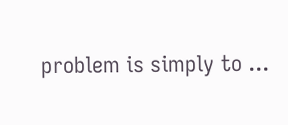problem is simply to ...